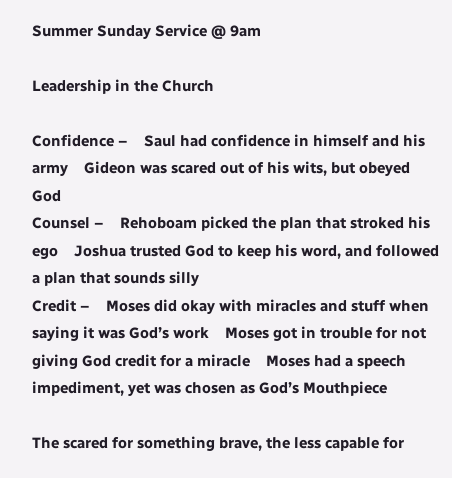Summer Sunday Service @ 9am

Leadership in the Church

Confidence –    Saul had confidence in himself and his army    Gideon was scared out of his wits, but obeyed God
Counsel –    Rehoboam picked the plan that stroked his ego    Joshua trusted God to keep his word, and followed a plan that sounds silly
Credit –    Moses did okay with miracles and stuff when saying it was God’s work    Moses got in trouble for not giving God credit for a miracle    Moses had a speech impediment, yet was chosen as God’s Mouthpiece

The scared for something brave, the less capable for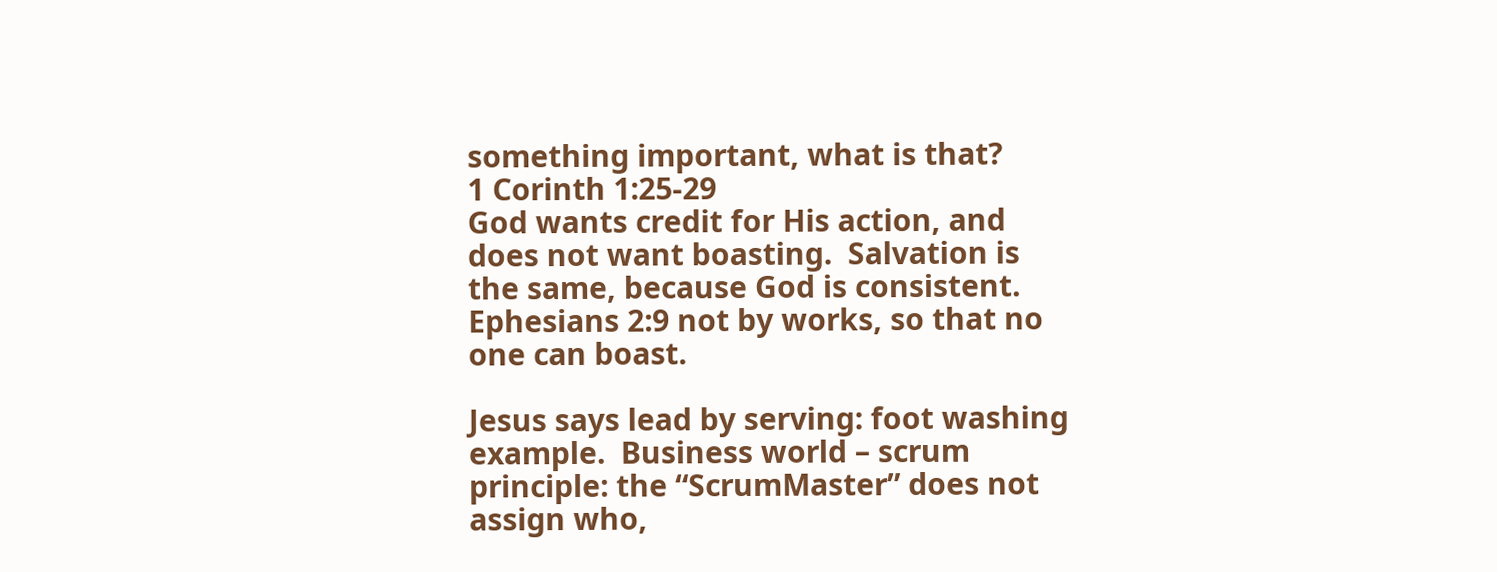something important, what is that?
1 Corinth 1:25-29
God wants credit for His action, and does not want boasting.  Salvation is the same, because God is consistent.  Ephesians 2:9 not by works, so that no one can boast.

Jesus says lead by serving: foot washing example.  Business world – scrum principle: the “ScrumMaster” does not assign who,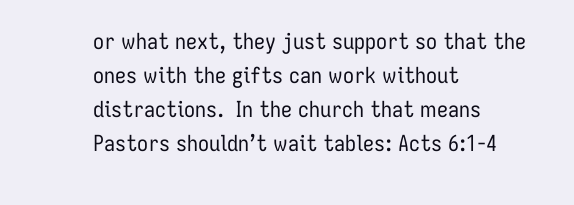or what next, they just support so that the ones with the gifts can work without distractions.  In the church that means Pastors shouldn’t wait tables: Acts 6:1-4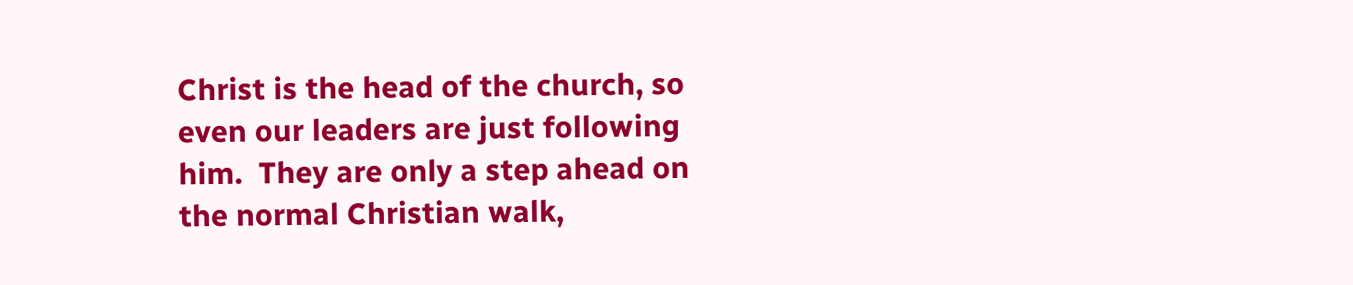Christ is the head of the church, so even our leaders are just following him.  They are only a step ahead on the normal Christian walk,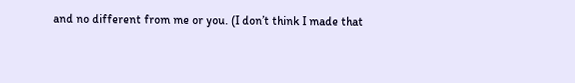and no different from me or you. (I don’t think I made that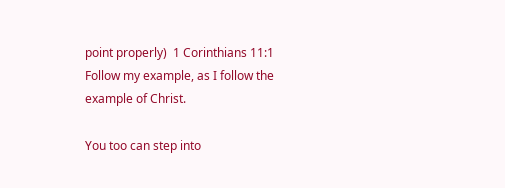point properly)  1 Corinthians 11:1 Follow my example, as I follow the example of Christ.

You too can step into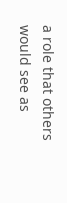a role that others would see as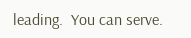leading.  You can serve.